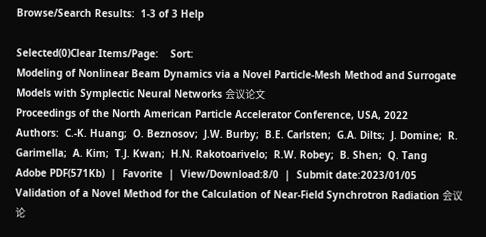Browse/Search Results:  1-3 of 3 Help

Selected(0)Clear Items/Page:    Sort:
Modeling of Nonlinear Beam Dynamics via a Novel Particle-Mesh Method and Surrogate Models with Symplectic Neural Networks 会议论文
Proceedings of the North American Particle Accelerator Conference, USA, 2022
Authors:  C.-K. Huang;  O. Beznosov;  J.W. Burby;  B.E. Carlsten;  G.A. Dilts;  J. Domine;  R. Garimella;  A. Kim;  T.J. Kwan;  H.N. Rakotoarivelo;  R.W. Robey;  B. Shen;  Q. Tang
Adobe PDF(571Kb)  |  Favorite  |  View/Download:8/0  |  Submit date:2023/01/05
Validation of a Novel Method for the Calculation of Near-Field Synchrotron Radiation 会议论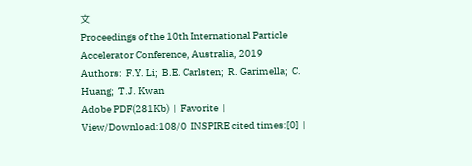文
Proceedings of the 10th International Particle Accelerator Conference, Australia, 2019
Authors:  F.Y. Li;  B.E. Carlsten;  R. Garimella;  C. Huang;  T.J. Kwan
Adobe PDF(281Kb)  |  Favorite  |  View/Download:108/0  INSPIRE cited times:[0]  |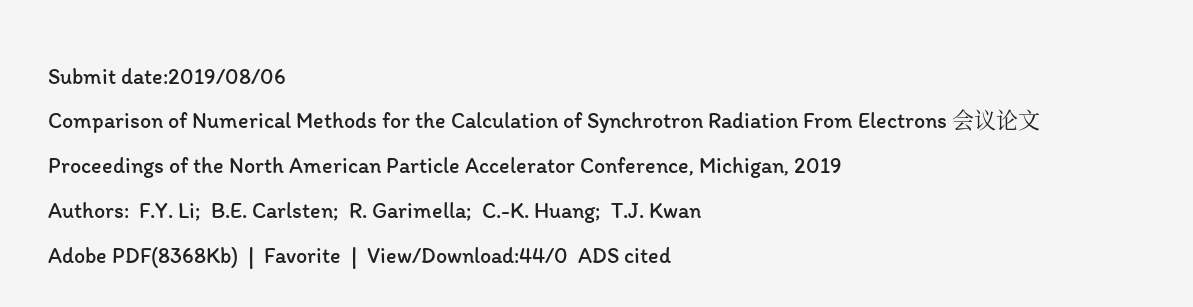Submit date:2019/08/06
Comparison of Numerical Methods for the Calculation of Synchrotron Radiation From Electrons 会议论文
Proceedings of the North American Particle Accelerator Conference, Michigan, 2019
Authors:  F.Y. Li;  B.E. Carlsten;  R. Garimella;  C.-K. Huang;  T.J. Kwan
Adobe PDF(8368Kb)  |  Favorite  |  View/Download:44/0  ADS cited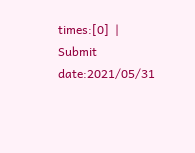times:[0]  |  Submit date:2021/05/31